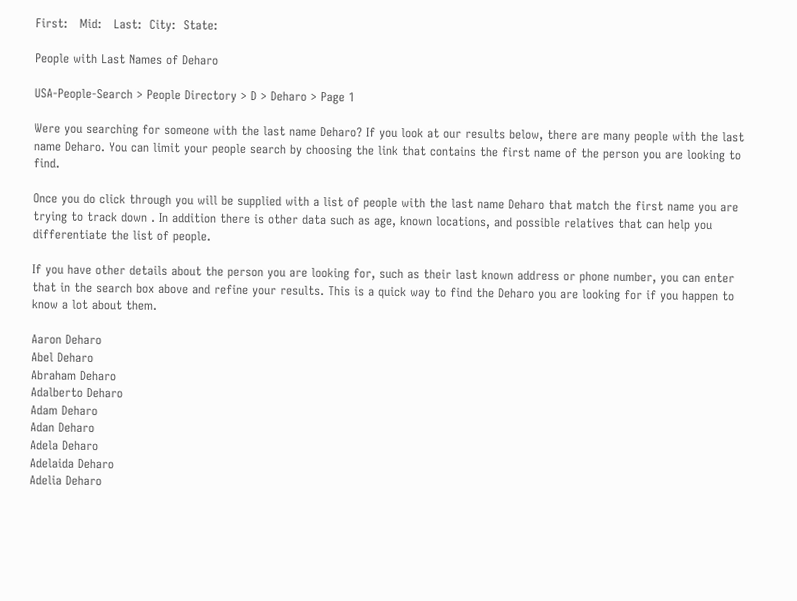First:   Mid:   Last:  City:  State:

People with Last Names of Deharo

USA-People-Search > People Directory > D > Deharo > Page 1

Were you searching for someone with the last name Deharo? If you look at our results below, there are many people with the last name Deharo. You can limit your people search by choosing the link that contains the first name of the person you are looking to find.

Once you do click through you will be supplied with a list of people with the last name Deharo that match the first name you are trying to track down . In addition there is other data such as age, known locations, and possible relatives that can help you differentiate the list of people.

If you have other details about the person you are looking for, such as their last known address or phone number, you can enter that in the search box above and refine your results. This is a quick way to find the Deharo you are looking for if you happen to know a lot about them.

Aaron Deharo
Abel Deharo
Abraham Deharo
Adalberto Deharo
Adam Deharo
Adan Deharo
Adela Deharo
Adelaida Deharo
Adelia Deharo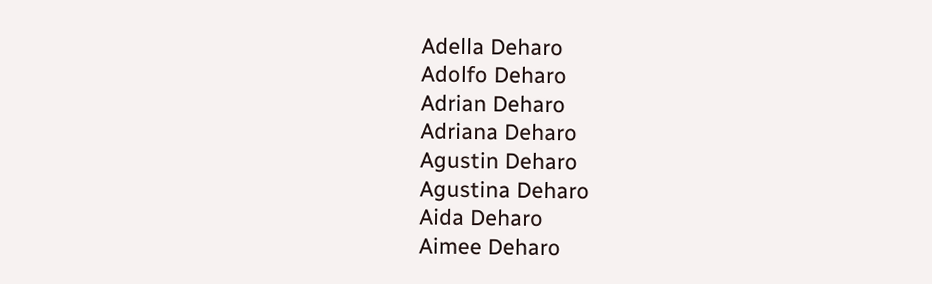Adella Deharo
Adolfo Deharo
Adrian Deharo
Adriana Deharo
Agustin Deharo
Agustina Deharo
Aida Deharo
Aimee Deharo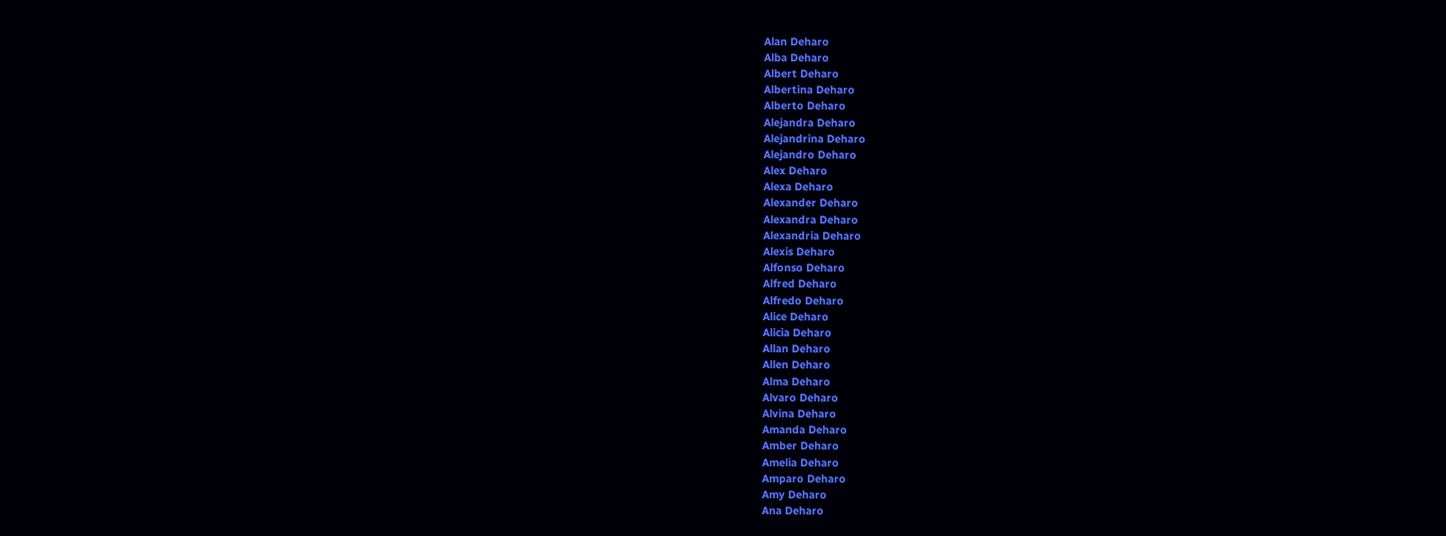Alan Deharo
Alba Deharo
Albert Deharo
Albertina Deharo
Alberto Deharo
Alejandra Deharo
Alejandrina Deharo
Alejandro Deharo
Alex Deharo
Alexa Deharo
Alexander Deharo
Alexandra Deharo
Alexandria Deharo
Alexis Deharo
Alfonso Deharo
Alfred Deharo
Alfredo Deharo
Alice Deharo
Alicia Deharo
Allan Deharo
Allen Deharo
Alma Deharo
Alvaro Deharo
Alvina Deharo
Amanda Deharo
Amber Deharo
Amelia Deharo
Amparo Deharo
Amy Deharo
Ana Deharo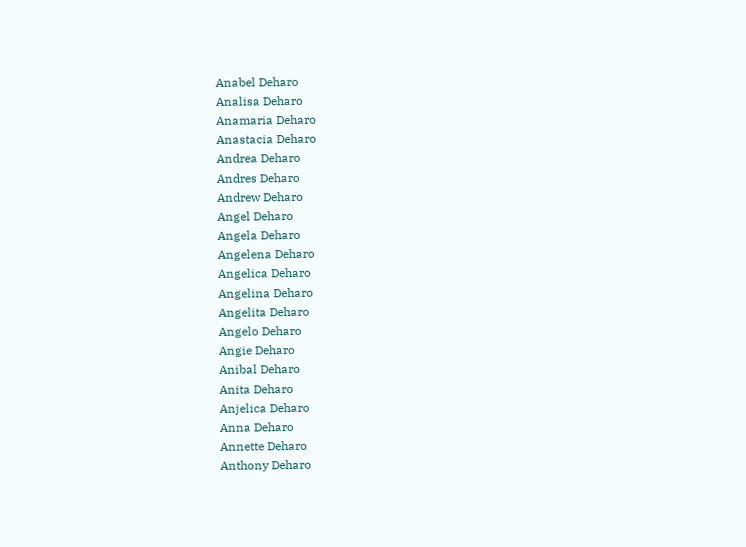Anabel Deharo
Analisa Deharo
Anamaria Deharo
Anastacia Deharo
Andrea Deharo
Andres Deharo
Andrew Deharo
Angel Deharo
Angela Deharo
Angelena Deharo
Angelica Deharo
Angelina Deharo
Angelita Deharo
Angelo Deharo
Angie Deharo
Anibal Deharo
Anita Deharo
Anjelica Deharo
Anna Deharo
Annette Deharo
Anthony Deharo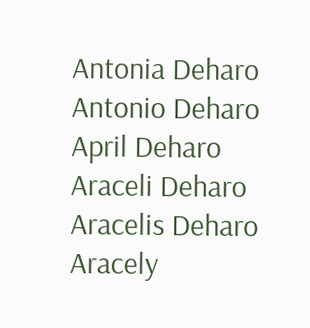Antonia Deharo
Antonio Deharo
April Deharo
Araceli Deharo
Aracelis Deharo
Aracely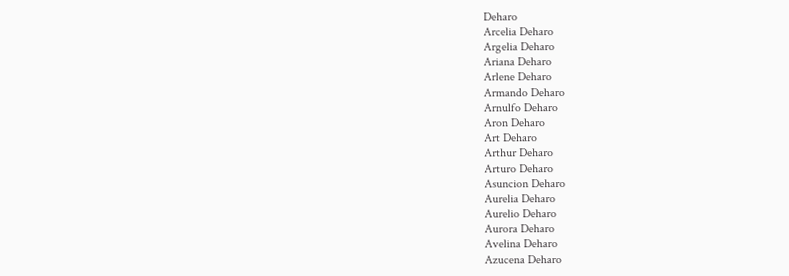Deharo
Arcelia Deharo
Argelia Deharo
Ariana Deharo
Arlene Deharo
Armando Deharo
Arnulfo Deharo
Aron Deharo
Art Deharo
Arthur Deharo
Arturo Deharo
Asuncion Deharo
Aurelia Deharo
Aurelio Deharo
Aurora Deharo
Avelina Deharo
Azucena Deharo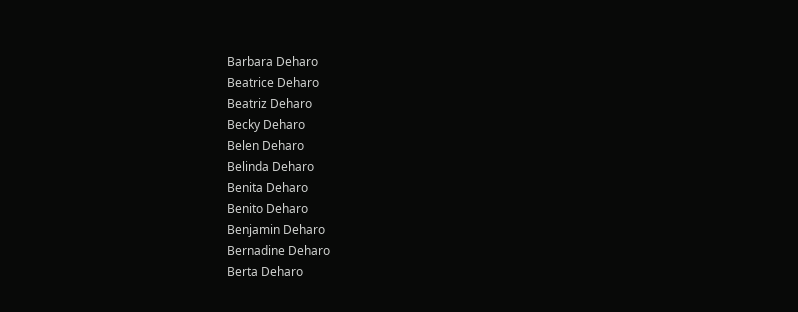Barbara Deharo
Beatrice Deharo
Beatriz Deharo
Becky Deharo
Belen Deharo
Belinda Deharo
Benita Deharo
Benito Deharo
Benjamin Deharo
Bernadine Deharo
Berta Deharo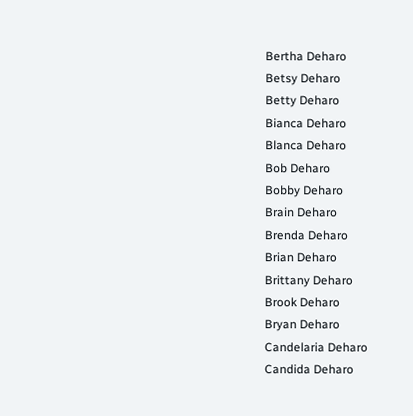Bertha Deharo
Betsy Deharo
Betty Deharo
Bianca Deharo
Blanca Deharo
Bob Deharo
Bobby Deharo
Brain Deharo
Brenda Deharo
Brian Deharo
Brittany Deharo
Brook Deharo
Bryan Deharo
Candelaria Deharo
Candida Deharo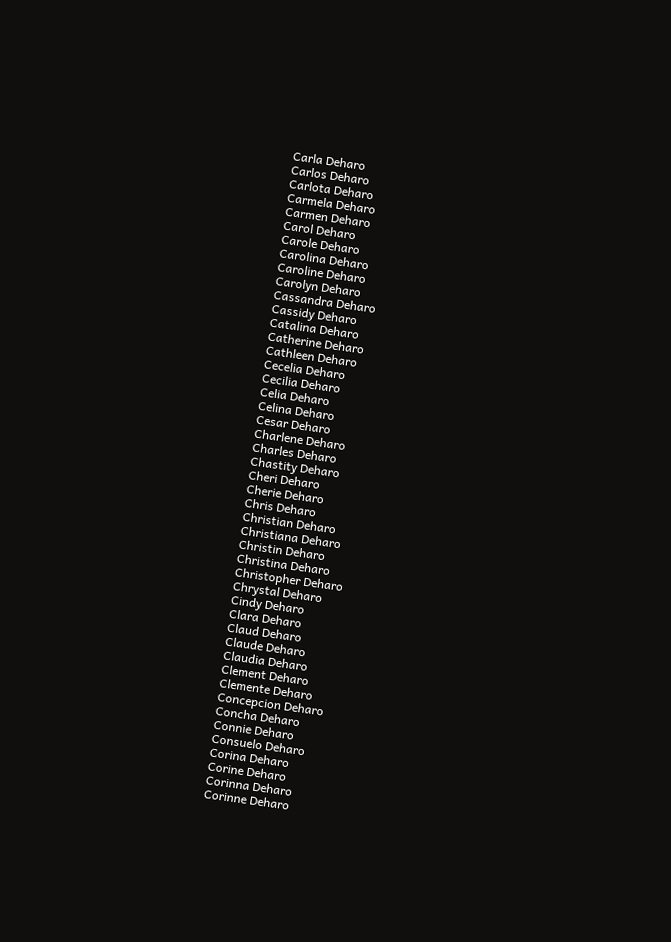Carla Deharo
Carlos Deharo
Carlota Deharo
Carmela Deharo
Carmen Deharo
Carol Deharo
Carole Deharo
Carolina Deharo
Caroline Deharo
Carolyn Deharo
Cassandra Deharo
Cassidy Deharo
Catalina Deharo
Catherine Deharo
Cathleen Deharo
Cecelia Deharo
Cecilia Deharo
Celia Deharo
Celina Deharo
Cesar Deharo
Charlene Deharo
Charles Deharo
Chastity Deharo
Cheri Deharo
Cherie Deharo
Chris Deharo
Christian Deharo
Christiana Deharo
Christin Deharo
Christina Deharo
Christopher Deharo
Chrystal Deharo
Cindy Deharo
Clara Deharo
Claud Deharo
Claude Deharo
Claudia Deharo
Clement Deharo
Clemente Deharo
Concepcion Deharo
Concha Deharo
Connie Deharo
Consuelo Deharo
Corina Deharo
Corine Deharo
Corinna Deharo
Corinne Deharo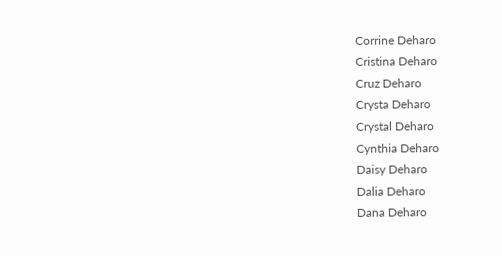Corrine Deharo
Cristina Deharo
Cruz Deharo
Crysta Deharo
Crystal Deharo
Cynthia Deharo
Daisy Deharo
Dalia Deharo
Dana Deharo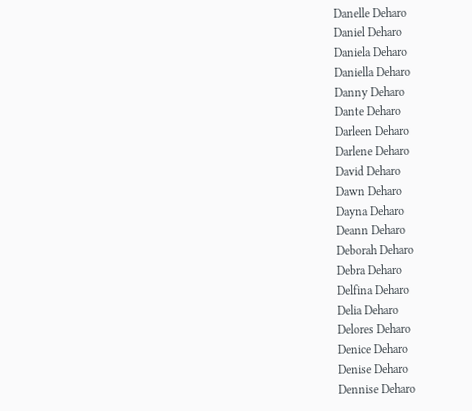Danelle Deharo
Daniel Deharo
Daniela Deharo
Daniella Deharo
Danny Deharo
Dante Deharo
Darleen Deharo
Darlene Deharo
David Deharo
Dawn Deharo
Dayna Deharo
Deann Deharo
Deborah Deharo
Debra Deharo
Delfina Deharo
Delia Deharo
Delores Deharo
Denice Deharo
Denise Deharo
Dennise Deharo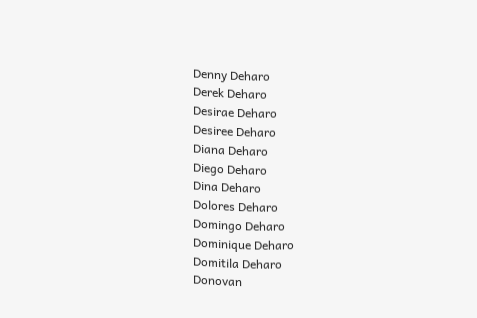Denny Deharo
Derek Deharo
Desirae Deharo
Desiree Deharo
Diana Deharo
Diego Deharo
Dina Deharo
Dolores Deharo
Domingo Deharo
Dominique Deharo
Domitila Deharo
Donovan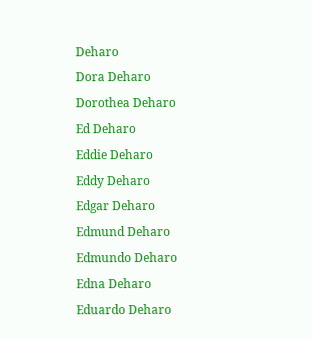Deharo
Dora Deharo
Dorothea Deharo
Ed Deharo
Eddie Deharo
Eddy Deharo
Edgar Deharo
Edmund Deharo
Edmundo Deharo
Edna Deharo
Eduardo Deharo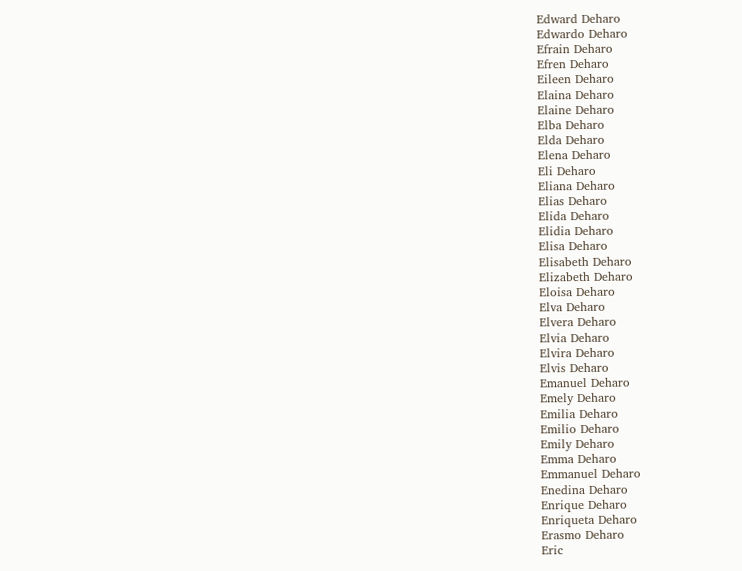Edward Deharo
Edwardo Deharo
Efrain Deharo
Efren Deharo
Eileen Deharo
Elaina Deharo
Elaine Deharo
Elba Deharo
Elda Deharo
Elena Deharo
Eli Deharo
Eliana Deharo
Elias Deharo
Elida Deharo
Elidia Deharo
Elisa Deharo
Elisabeth Deharo
Elizabeth Deharo
Eloisa Deharo
Elva Deharo
Elvera Deharo
Elvia Deharo
Elvira Deharo
Elvis Deharo
Emanuel Deharo
Emely Deharo
Emilia Deharo
Emilio Deharo
Emily Deharo
Emma Deharo
Emmanuel Deharo
Enedina Deharo
Enrique Deharo
Enriqueta Deharo
Erasmo Deharo
Eric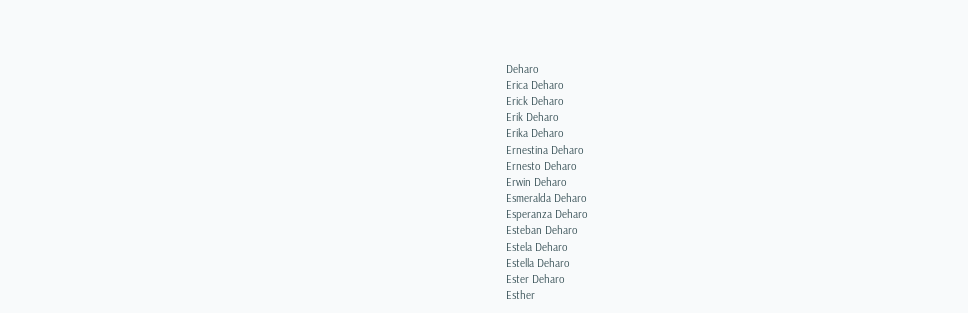Deharo
Erica Deharo
Erick Deharo
Erik Deharo
Erika Deharo
Ernestina Deharo
Ernesto Deharo
Erwin Deharo
Esmeralda Deharo
Esperanza Deharo
Esteban Deharo
Estela Deharo
Estella Deharo
Ester Deharo
Esther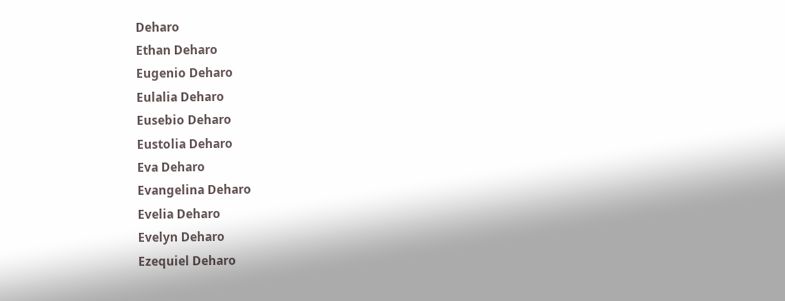Deharo
Ethan Deharo
Eugenio Deharo
Eulalia Deharo
Eusebio Deharo
Eustolia Deharo
Eva Deharo
Evangelina Deharo
Evelia Deharo
Evelyn Deharo
Ezequiel Deharo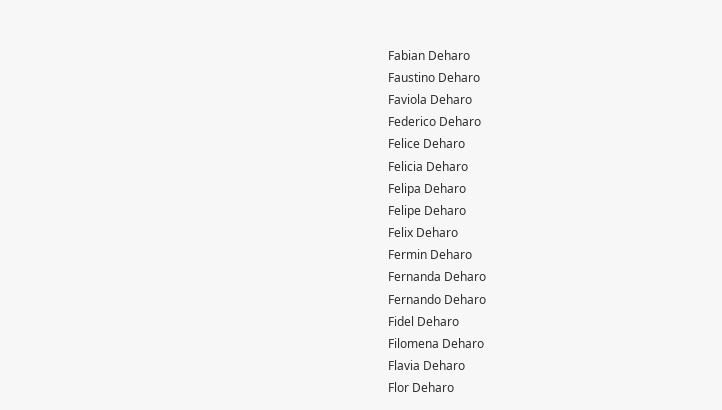Fabian Deharo
Faustino Deharo
Faviola Deharo
Federico Deharo
Felice Deharo
Felicia Deharo
Felipa Deharo
Felipe Deharo
Felix Deharo
Fermin Deharo
Fernanda Deharo
Fernando Deharo
Fidel Deharo
Filomena Deharo
Flavia Deharo
Flor Deharo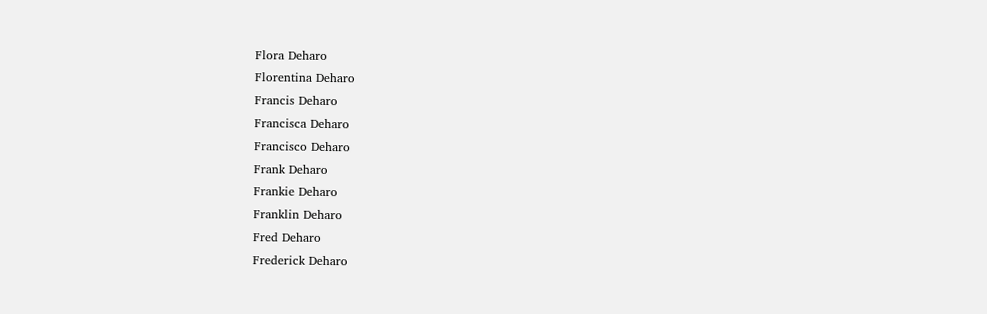Flora Deharo
Florentina Deharo
Francis Deharo
Francisca Deharo
Francisco Deharo
Frank Deharo
Frankie Deharo
Franklin Deharo
Fred Deharo
Frederick Deharo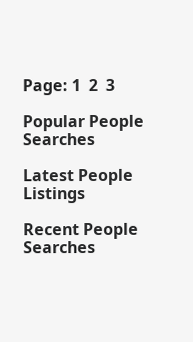Page: 1  2  3

Popular People Searches

Latest People Listings

Recent People Searches